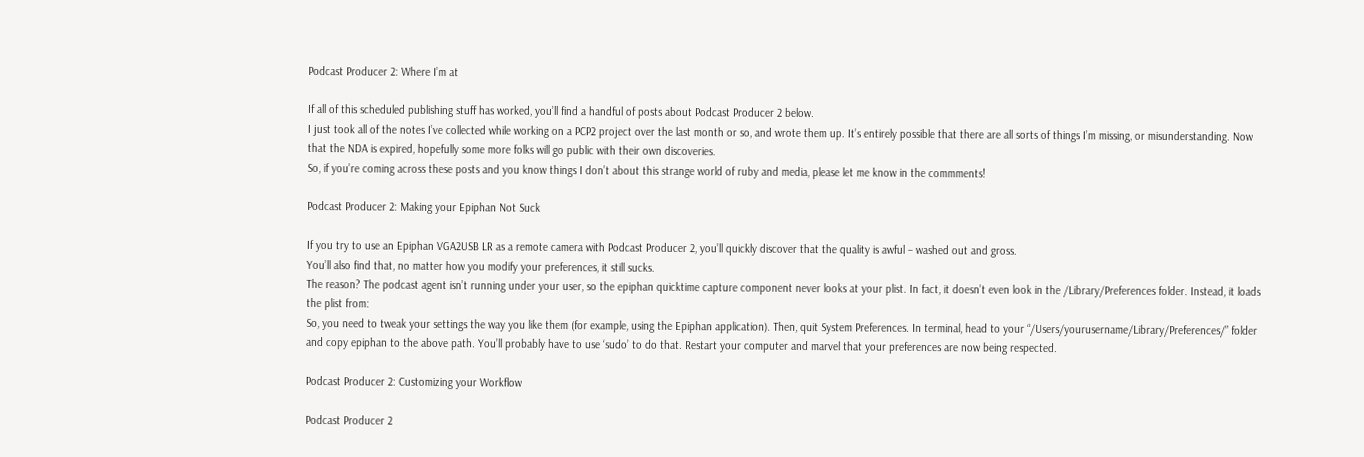Podcast Producer 2: Where I’m at

If all of this scheduled publishing stuff has worked, you’ll find a handful of posts about Podcast Producer 2 below.
I just took all of the notes I’ve collected while working on a PCP2 project over the last month or so, and wrote them up. It’s entirely possible that there are all sorts of things I’m missing, or misunderstanding. Now that the NDA is expired, hopefully some more folks will go public with their own discoveries.
So, if you’re coming across these posts and you know things I don’t about this strange world of ruby and media, please let me know in the commments!

Podcast Producer 2: Making your Epiphan Not Suck

If you try to use an Epiphan VGA2USB LR as a remote camera with Podcast Producer 2, you’ll quickly discover that the quality is awful – washed out and gross.
You’ll also find that, no matter how you modify your preferences, it still sucks.
The reason? The podcast agent isn’t running under your user, so the epiphan quicktime capture component never looks at your plist. In fact, it doesn’t even look in the /Library/Preferences folder. Instead, it loads the plist from:
So, you need to tweak your settings the way you like them (for example, using the Epiphan application). Then, quit System Preferences. In terminal, head to your “/Users/yourusername/Library/Preferences/” folder and copy epiphan to the above path. You’ll probably have to use ‘sudo’ to do that. Restart your computer and marvel that your preferences are now being respected.

Podcast Producer 2: Customizing your Workflow

Podcast Producer 2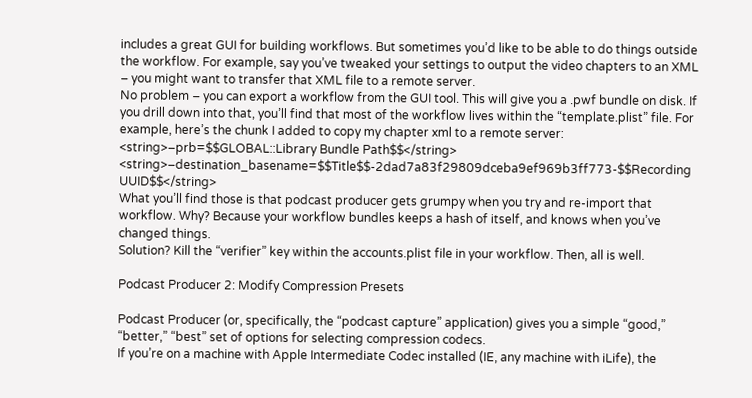includes a great GUI for building workflows. But sometimes you’d like to be able to do things outside the workflow. For example, say you’ve tweaked your settings to output the video chapters to an XML – you might want to transfer that XML file to a remote server.
No problem – you can export a workflow from the GUI tool. This will give you a .pwf bundle on disk. If you drill down into that, you’ll find that most of the workflow lives within the “template.plist” file. For example, here’s the chunk I added to copy my chapter xml to a remote server:
<string>–prb=$$GLOBAL::Library Bundle Path$$</string>
<string>–destination_basename=$$Title$$-2dad7a83f29809dceba9ef969b3ff773-$$Recording UUID$$</string>
What you’ll find those is that podcast producer gets grumpy when you try and re-import that workflow. Why? Because your workflow bundles keeps a hash of itself, and knows when you’ve changed things.
Solution? Kill the “verifier” key within the accounts.plist file in your workflow. Then, all is well.

Podcast Producer 2: Modify Compression Presets

Podcast Producer (or, specifically, the “podcast capture” application) gives you a simple “good,” “better,” “best” set of options for selecting compression codecs.
If you’re on a machine with Apple Intermediate Codec installed (IE, any machine with iLife), the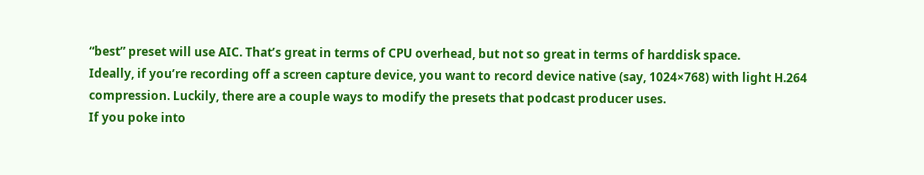“best” preset will use AIC. That’s great in terms of CPU overhead, but not so great in terms of harddisk space.
Ideally, if you’re recording off a screen capture device, you want to record device native (say, 1024×768) with light H.264 compression. Luckily, there are a couple ways to modify the presets that podcast producer uses.
If you poke into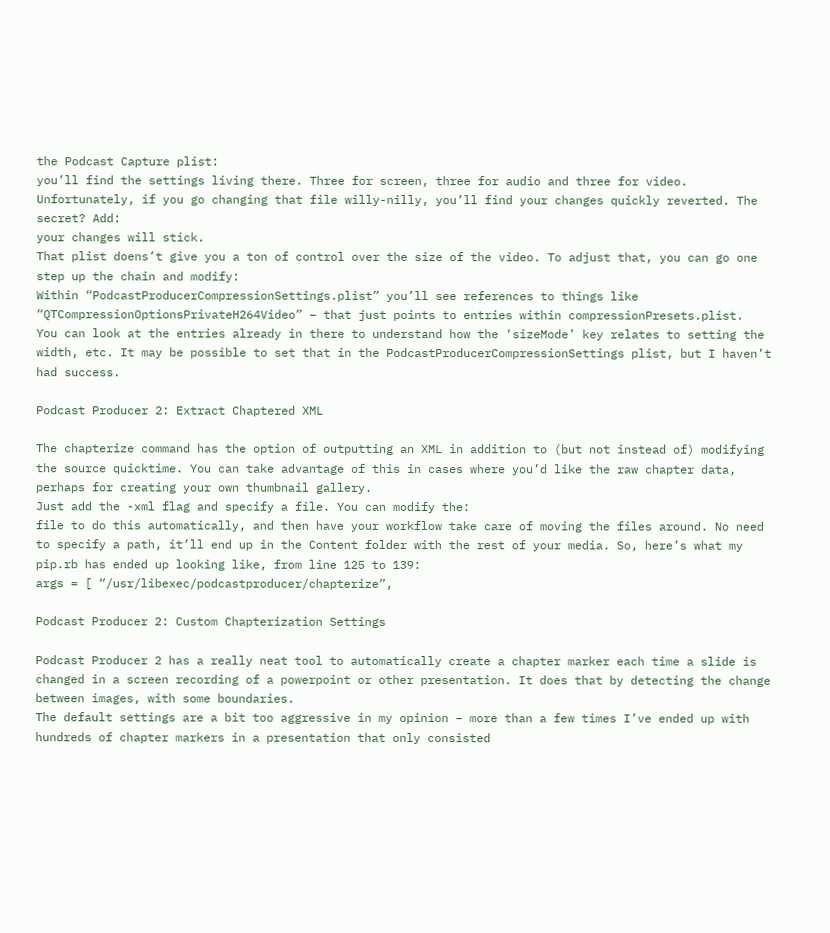the Podcast Capture plist:
you’ll find the settings living there. Three for screen, three for audio and three for video. Unfortunately, if you go changing that file willy-nilly, you’ll find your changes quickly reverted. The secret? Add:
your changes will stick.
That plist doens’t give you a ton of control over the size of the video. To adjust that, you can go one step up the chain and modify:
Within “PodcastProducerCompressionSettings.plist” you’ll see references to things like “QTCompressionOptionsPrivateH264Video” – that just points to entries within compressionPresets.plist.
You can look at the entries already in there to understand how the ‘sizeMode’ key relates to setting the width, etc. It may be possible to set that in the PodcastProducerCompressionSettings plist, but I haven’t had success.

Podcast Producer 2: Extract Chaptered XML

The chapterize command has the option of outputting an XML in addition to (but not instead of) modifying the source quicktime. You can take advantage of this in cases where you’d like the raw chapter data, perhaps for creating your own thumbnail gallery.
Just add the -xml flag and specify a file. You can modify the:
file to do this automatically, and then have your workflow take care of moving the files around. No need to specify a path, it’ll end up in the Content folder with the rest of your media. So, here’s what my pip.rb has ended up looking like, from line 125 to 139:
args = [ “/usr/libexec/podcastproducer/chapterize”,

Podcast Producer 2: Custom Chapterization Settings

Podcast Producer 2 has a really neat tool to automatically create a chapter marker each time a slide is changed in a screen recording of a powerpoint or other presentation. It does that by detecting the change between images, with some boundaries.
The default settings are a bit too aggressive in my opinion – more than a few times I’ve ended up with hundreds of chapter markers in a presentation that only consisted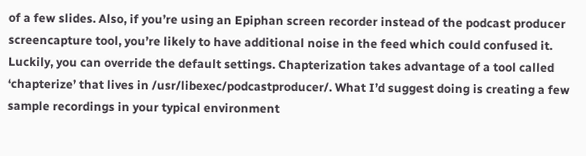of a few slides. Also, if you’re using an Epiphan screen recorder instead of the podcast producer screencapture tool, you’re likely to have additional noise in the feed which could confused it.
Luckily, you can override the default settings. Chapterization takes advantage of a tool called ‘chapterize’ that lives in /usr/libexec/podcastproducer/. What I’d suggest doing is creating a few sample recordings in your typical environment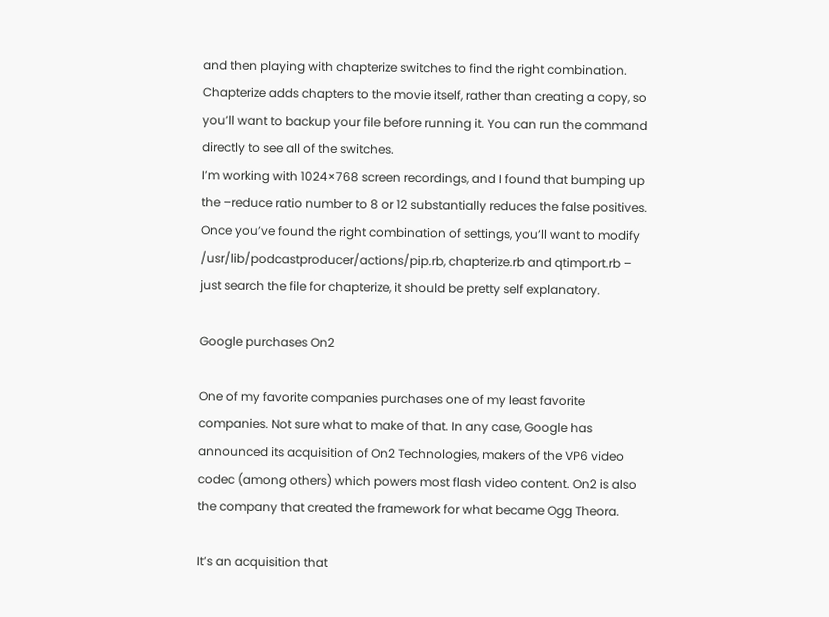and then playing with chapterize switches to find the right combination.
Chapterize adds chapters to the movie itself, rather than creating a copy, so you’ll want to backup your file before running it. You can run the command directly to see all of the switches.
I’m working with 1024×768 screen recordings, and I found that bumping up the –reduce ratio number to 8 or 12 substantially reduces the false positives.
Once you’ve found the right combination of settings, you’ll want to modify /usr/lib/podcastproducer/actions/pip.rb, chapterize.rb and qtimport.rb – just search the file for chapterize, it should be pretty self explanatory.

Google purchases On2

One of my favorite companies purchases one of my least favorite companies. Not sure what to make of that. In any case, Google has announced its acquisition of On2 Technologies, makers of the VP6 video codec (among others) which powers most flash video content. On2 is also the company that created the framework for what became Ogg Theora.

It’s an acquisition that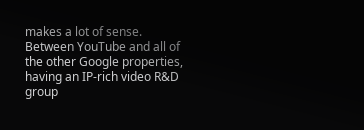makes a lot of sense. Between YouTube and all of the other Google properties, having an IP-rich video R&D group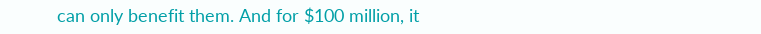can only benefit them. And for $100 million, it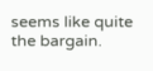seems like quite the bargain.